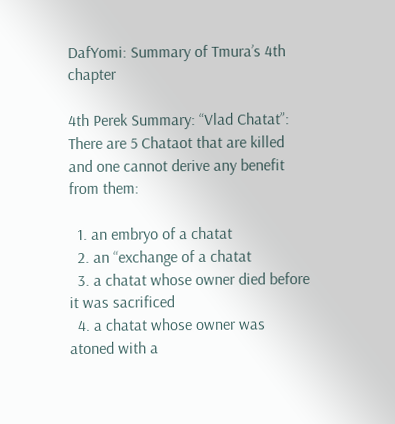DafYomi: Summary of Tmura’s 4th chapter

4th Perek Summary: “Vlad Chatat”: There are 5 Chataot that are killed and one cannot derive any benefit from them:

  1. an embryo of a chatat
  2. an “exchange of a chatat
  3. a chatat whose owner died before it was sacrificed
  4. a chatat whose owner was atoned with a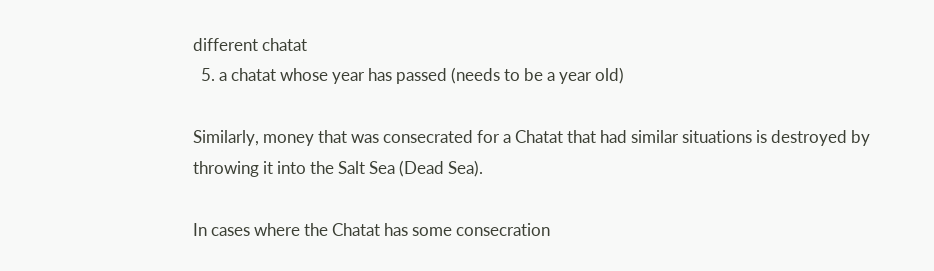different chatat
  5. a chatat whose year has passed (needs to be a year old)

Similarly, money that was consecrated for a Chatat that had similar situations is destroyed by throwing it into the Salt Sea (Dead Sea).

In cases where the Chatat has some consecration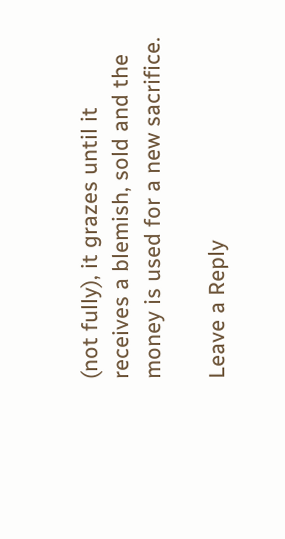(not fully), it grazes until it receives a blemish, sold and the money is used for a new sacrifice.

Leave a Reply